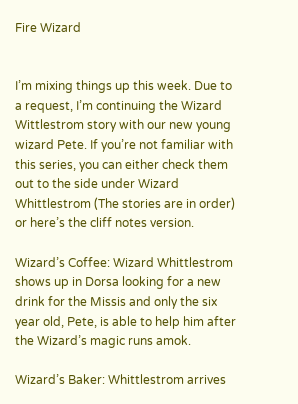Fire Wizard


I’m mixing things up this week. Due to a request, I’m continuing the Wizard Wittlestrom story with our new young wizard Pete. If you’re not familiar with this series, you can either check them out to the side under Wizard Whittlestrom (The stories are in order) or here’s the cliff notes version.

Wizard’s Coffee: Wizard Whittlestrom shows up in Dorsa looking for a new drink for the Missis and only the six year old, Pete, is able to help him after the Wizard’s magic runs amok.

Wizard’s Baker: Whittlestrom arrives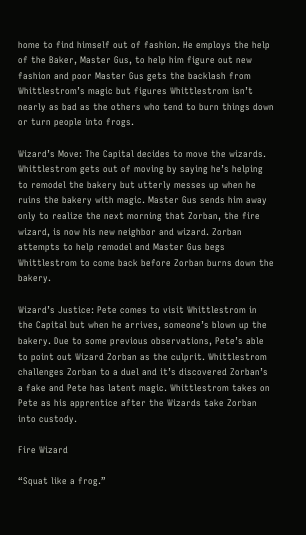home to find himself out of fashion. He employs the help of the Baker, Master Gus, to help him figure out new fashion and poor Master Gus gets the backlash from Whittlestrom’s magic but figures Whittlestrom isn’t nearly as bad as the others who tend to burn things down or turn people into frogs.

Wizard’s Move: The Capital decides to move the wizards. Whittlestrom gets out of moving by saying he’s helping to remodel the bakery but utterly messes up when he ruins the bakery with magic. Master Gus sends him away only to realize the next morning that Zorban, the fire wizard, is now his new neighbor and wizard. Zorban attempts to help remodel and Master Gus begs Whittlestrom to come back before Zorban burns down the bakery.

Wizard’s Justice: Pete comes to visit Whittlestrom in the Capital but when he arrives, someone’s blown up the bakery. Due to some previous observations, Pete’s able to point out Wizard Zorban as the culprit. Whittlestrom challenges Zorban to a duel and it’s discovered Zorban’s a fake and Pete has latent magic. Whittlestrom takes on Pete as his apprentice after the Wizards take Zorban into custody.

Fire Wizard

“Squat like a frog.”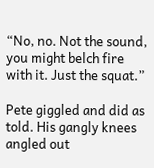“No, no. Not the sound, you might belch fire with it. Just the squat.”

Pete giggled and did as told. His gangly knees angled out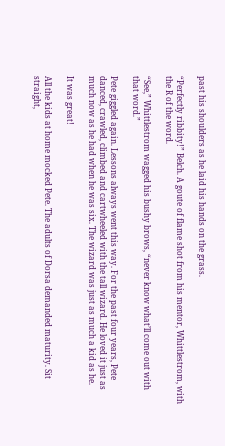past his shoulders as he laid his hands on the grass.

“Perfectly ribbity!” Belch. A goute of flame shot from his mentor, Whittlestrom, with the R of the word.

“See,” Whittlestrom wagged his bushy brows, “never know what’ll come out with that word.”

Pete giggled again. Lessons always went this way. For the past four years, Pete danced, crawled, climbed and cartwheeled with the tall wizard. He loved it just as much now as he had when he was six. The wizard was just as much a kid as he.

It was great!

All the kids at home mocked Pete. The adults of Dorsa demanded maturity. Sit straight,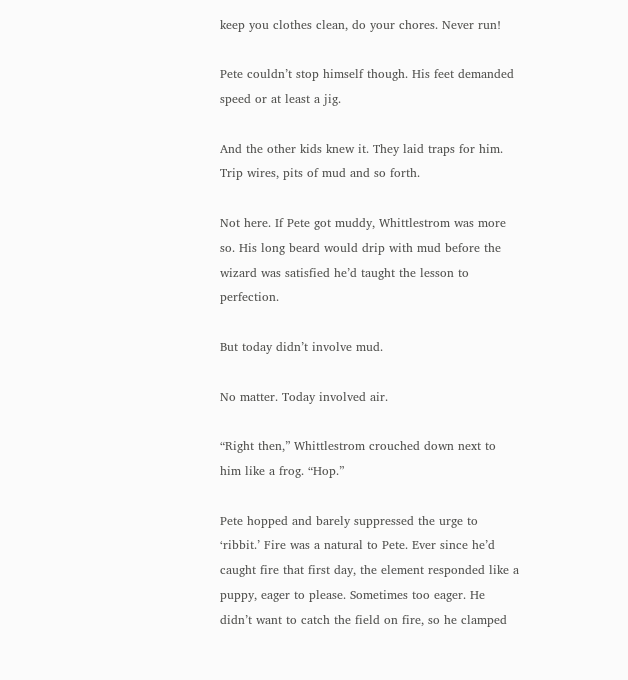keep you clothes clean, do your chores. Never run!

Pete couldn’t stop himself though. His feet demanded speed or at least a jig.

And the other kids knew it. They laid traps for him. Trip wires, pits of mud and so forth.

Not here. If Pete got muddy, Whittlestrom was more so. His long beard would drip with mud before the wizard was satisfied he’d taught the lesson to perfection.

But today didn’t involve mud.

No matter. Today involved air.

“Right then,” Whittlestrom crouched down next to him like a frog. “Hop.”

Pete hopped and barely suppressed the urge to ‘ribbit.’ Fire was a natural to Pete. Ever since he’d caught fire that first day, the element responded like a puppy, eager to please. Sometimes too eager. He didn’t want to catch the field on fire, so he clamped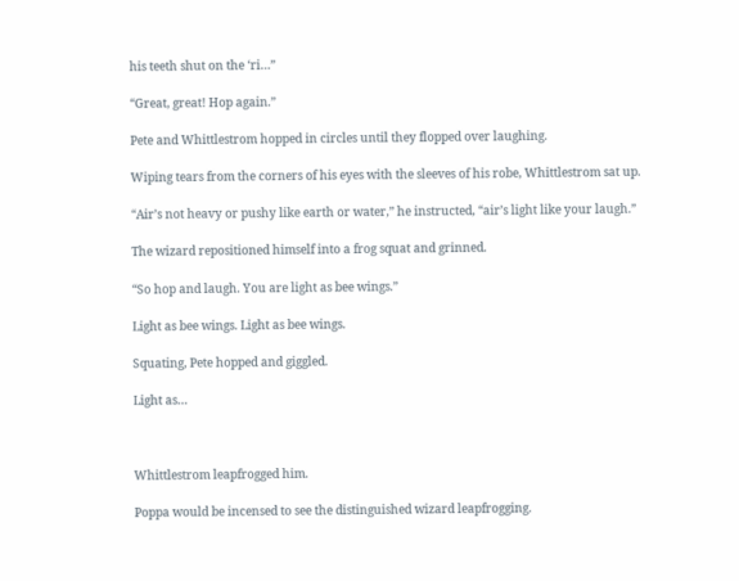his teeth shut on the ‘ri…”

“Great, great! Hop again.”

Pete and Whittlestrom hopped in circles until they flopped over laughing.

Wiping tears from the corners of his eyes with the sleeves of his robe, Whittlestrom sat up.

“Air’s not heavy or pushy like earth or water,” he instructed, “air’s light like your laugh.”

The wizard repositioned himself into a frog squat and grinned.

“So hop and laugh. You are light as bee wings.”

Light as bee wings. Light as bee wings.

Squating, Pete hopped and giggled.

Light as…



Whittlestrom leapfrogged him.

Poppa would be incensed to see the distinguished wizard leapfrogging.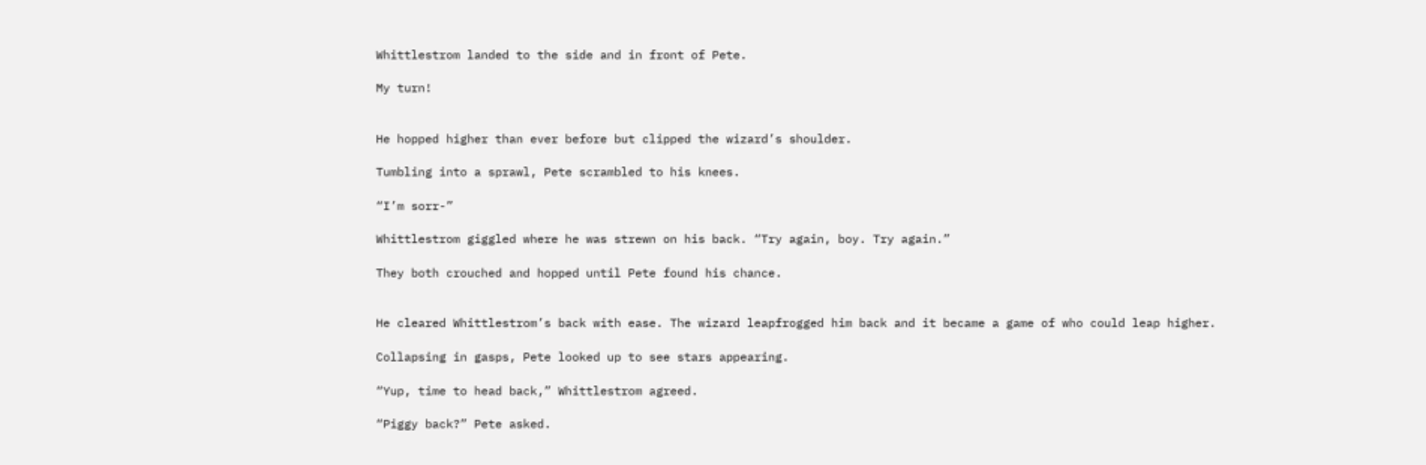Whittlestrom landed to the side and in front of Pete.

My turn!


He hopped higher than ever before but clipped the wizard’s shoulder.

Tumbling into a sprawl, Pete scrambled to his knees.

“I’m sorr-”

Whittlestrom giggled where he was strewn on his back. “Try again, boy. Try again.”

They both crouched and hopped until Pete found his chance.


He cleared Whittlestrom’s back with ease. The wizard leapfrogged him back and it became a game of who could leap higher.

Collapsing in gasps, Pete looked up to see stars appearing.

“Yup, time to head back,” Whittlestrom agreed.

“Piggy back?” Pete asked.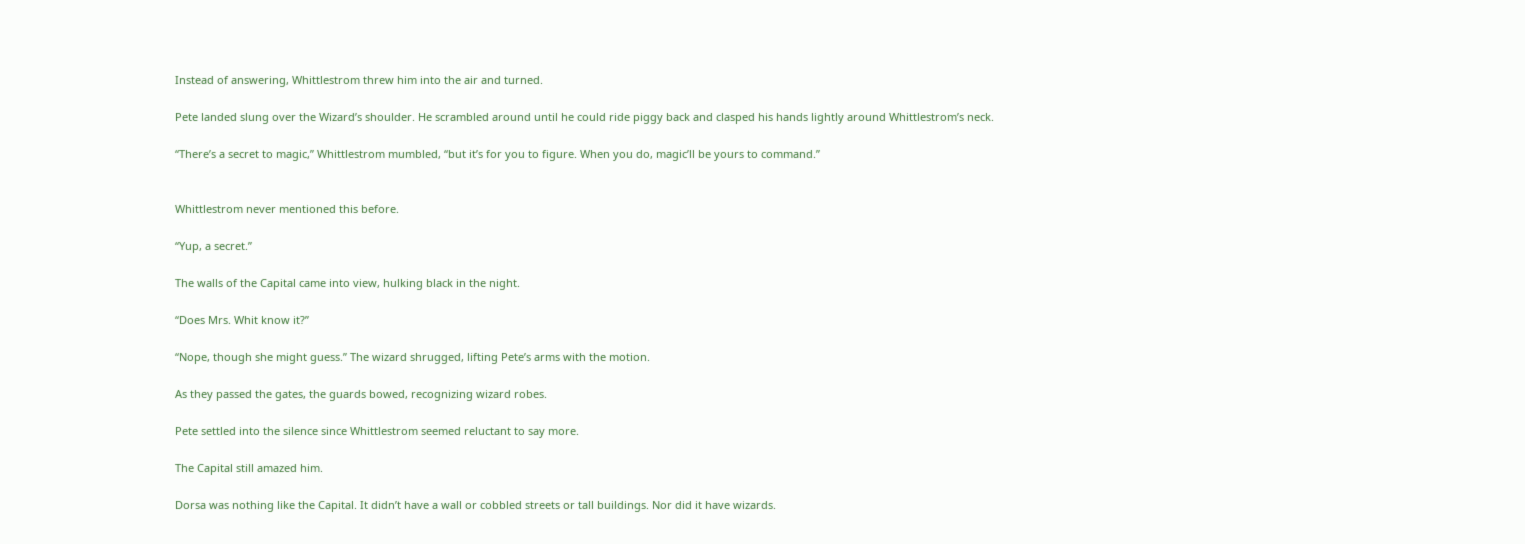Instead of answering, Whittlestrom threw him into the air and turned.

Pete landed slung over the Wizard’s shoulder. He scrambled around until he could ride piggy back and clasped his hands lightly around Whittlestrom’s neck.

“There’s a secret to magic,” Whittlestrom mumbled, “but it’s for you to figure. When you do, magic’ll be yours to command.”


Whittlestrom never mentioned this before.

“Yup, a secret.”

The walls of the Capital came into view, hulking black in the night.

“Does Mrs. Whit know it?”

“Nope, though she might guess.” The wizard shrugged, lifting Pete’s arms with the motion.

As they passed the gates, the guards bowed, recognizing wizard robes.

Pete settled into the silence since Whittlestrom seemed reluctant to say more.

The Capital still amazed him.

Dorsa was nothing like the Capital. It didn’t have a wall or cobbled streets or tall buildings. Nor did it have wizards.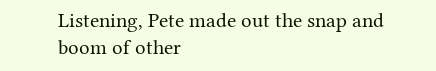Listening, Pete made out the snap and boom of other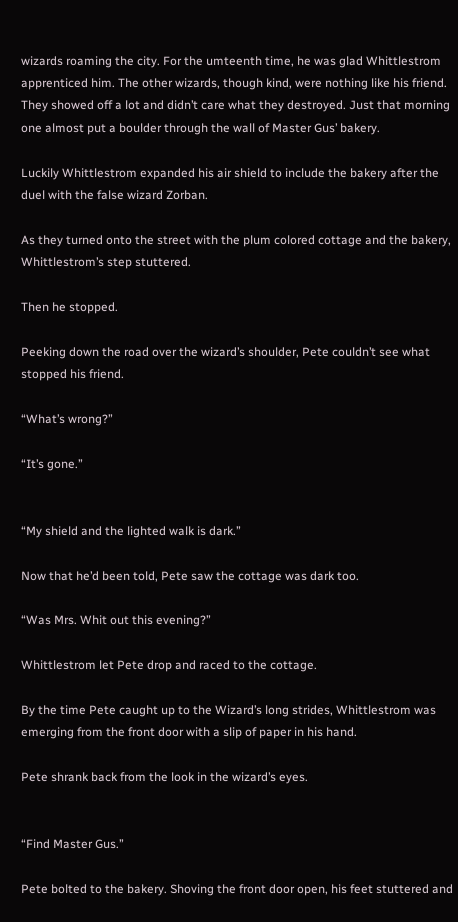wizards roaming the city. For the umteenth time, he was glad Whittlestrom apprenticed him. The other wizards, though kind, were nothing like his friend. They showed off a lot and didn’t care what they destroyed. Just that morning one almost put a boulder through the wall of Master Gus’ bakery.

Luckily Whittlestrom expanded his air shield to include the bakery after the duel with the false wizard Zorban.

As they turned onto the street with the plum colored cottage and the bakery, Whittlestrom’s step stuttered.

Then he stopped.

Peeking down the road over the wizard’s shoulder, Pete couldn’t see what stopped his friend.

“What’s wrong?”

“It’s gone.”


“My shield and the lighted walk is dark.”

Now that he’d been told, Pete saw the cottage was dark too.

“Was Mrs. Whit out this evening?”

Whittlestrom let Pete drop and raced to the cottage.

By the time Pete caught up to the Wizard’s long strides, Whittlestrom was emerging from the front door with a slip of paper in his hand.

Pete shrank back from the look in the wizard’s eyes.


“Find Master Gus.”

Pete bolted to the bakery. Shoving the front door open, his feet stuttered and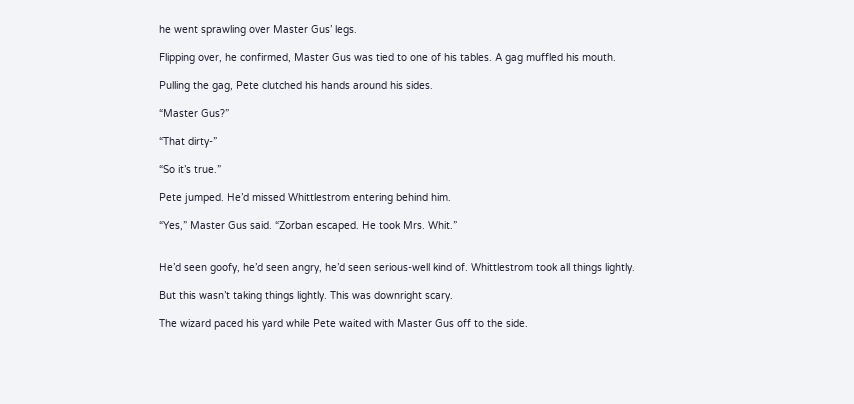he went sprawling over Master Gus’ legs.

Flipping over, he confirmed, Master Gus was tied to one of his tables. A gag muffled his mouth.

Pulling the gag, Pete clutched his hands around his sides.

“Master Gus?”

“That dirty-”

“So it’s true.”

Pete jumped. He’d missed Whittlestrom entering behind him.

“Yes,” Master Gus said. “Zorban escaped. He took Mrs. Whit.”


He’d seen goofy, he’d seen angry, he’d seen serious-well kind of. Whittlestrom took all things lightly.

But this wasn’t taking things lightly. This was downright scary.

The wizard paced his yard while Pete waited with Master Gus off to the side.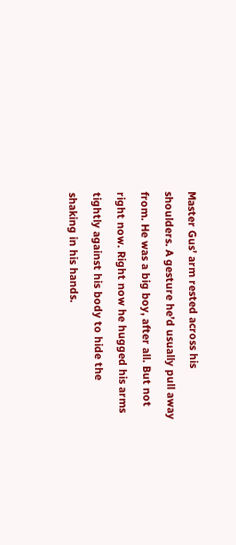Master Gus’ arm rested across his shoulders. A gesture he’d usually pull away from. He was a big boy, after all. But not right now. Right now he hugged his arms tightly against his body to hide the shaking in his hands.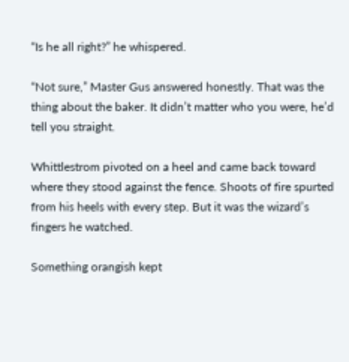“Is he all right?” he whispered.

“Not sure,” Master Gus answered honestly. That was the thing about the baker. It didn’t matter who you were, he’d tell you straight.

Whittlestrom pivoted on a heel and came back toward where they stood against the fence. Shoots of fire spurted from his heels with every step. But it was the wizard’s fingers he watched.

Something orangish kept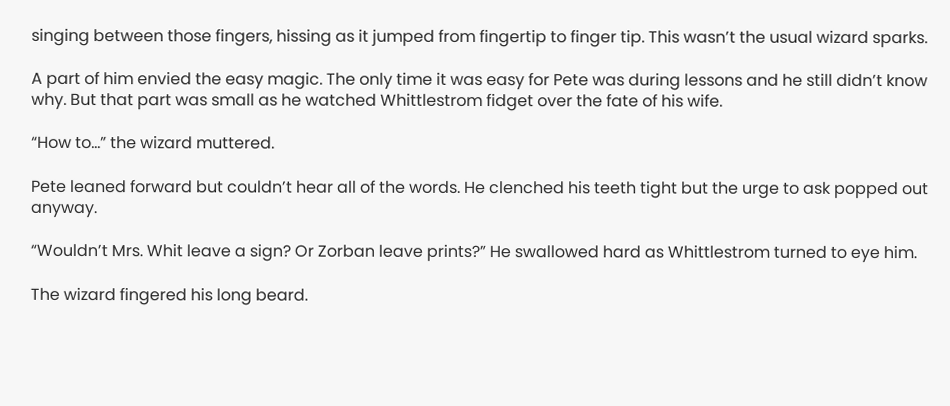singing between those fingers, hissing as it jumped from fingertip to finger tip. This wasn’t the usual wizard sparks.

A part of him envied the easy magic. The only time it was easy for Pete was during lessons and he still didn’t know why. But that part was small as he watched Whittlestrom fidget over the fate of his wife.

“How to…” the wizard muttered.

Pete leaned forward but couldn’t hear all of the words. He clenched his teeth tight but the urge to ask popped out anyway.

“Wouldn’t Mrs. Whit leave a sign? Or Zorban leave prints?” He swallowed hard as Whittlestrom turned to eye him.

The wizard fingered his long beard.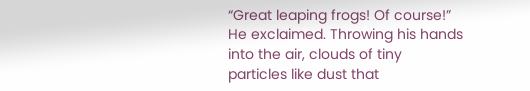“Great leaping frogs! Of course!” He exclaimed. Throwing his hands into the air, clouds of tiny particles like dust that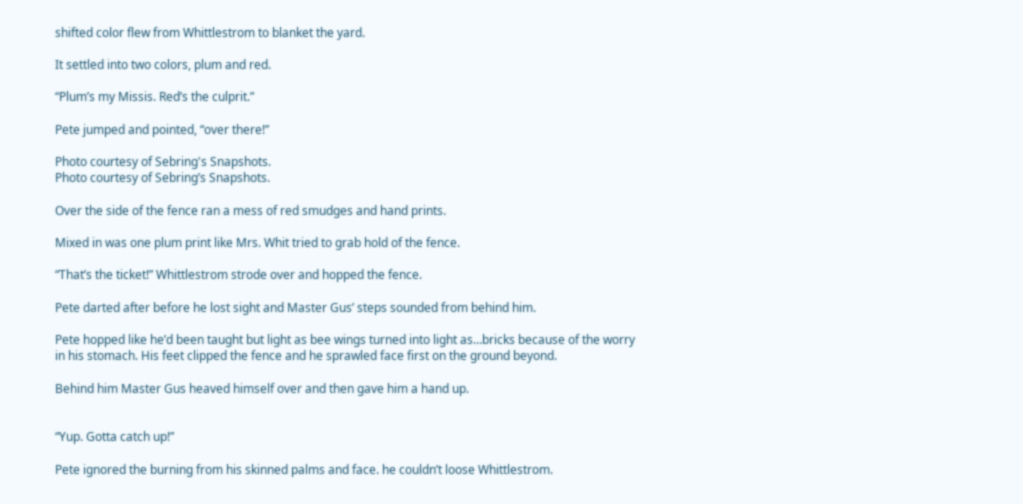shifted color flew from Whittlestrom to blanket the yard.

It settled into two colors, plum and red.

“Plum’s my Missis. Red’s the culprit.”

Pete jumped and pointed, “over there!”

Photo courtesy of Sebring's Snapshots.
Photo courtesy of Sebring’s Snapshots.

Over the side of the fence ran a mess of red smudges and hand prints.

Mixed in was one plum print like Mrs. Whit tried to grab hold of the fence.

“That’s the ticket!” Whittlestrom strode over and hopped the fence.

Pete darted after before he lost sight and Master Gus’ steps sounded from behind him.

Pete hopped like he’d been taught but light as bee wings turned into light as…bricks because of the worry in his stomach. His feet clipped the fence and he sprawled face first on the ground beyond.

Behind him Master Gus heaved himself over and then gave him a hand up.


“Yup. Gotta catch up!”

Pete ignored the burning from his skinned palms and face. he couldn’t loose Whittlestrom.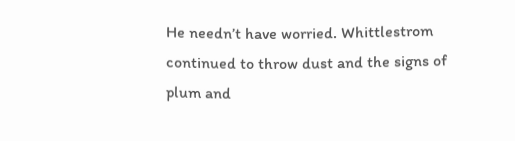He needn’t have worried. Whittlestrom continued to throw dust and the signs of plum and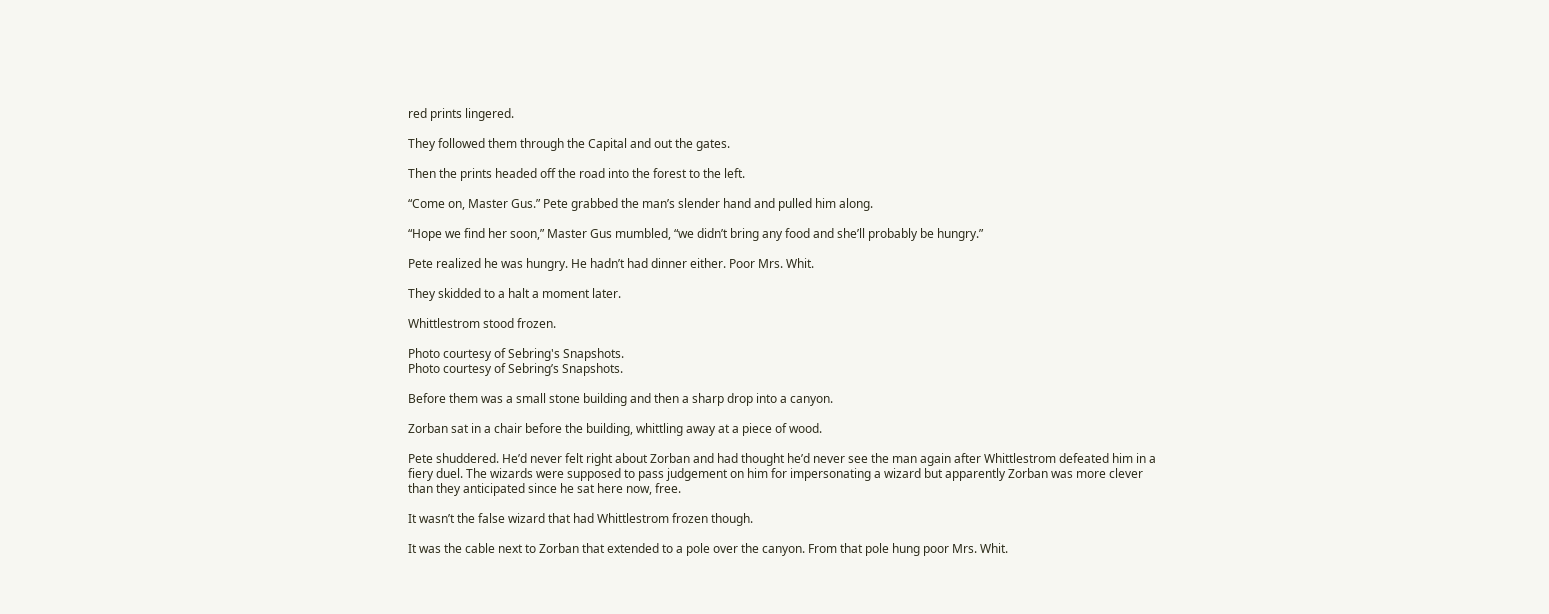red prints lingered.

They followed them through the Capital and out the gates.

Then the prints headed off the road into the forest to the left.

“Come on, Master Gus.” Pete grabbed the man’s slender hand and pulled him along.

“Hope we find her soon,” Master Gus mumbled, “we didn’t bring any food and she’ll probably be hungry.”

Pete realized he was hungry. He hadn’t had dinner either. Poor Mrs. Whit.

They skidded to a halt a moment later.

Whittlestrom stood frozen.

Photo courtesy of Sebring's Snapshots.
Photo courtesy of Sebring’s Snapshots.

Before them was a small stone building and then a sharp drop into a canyon.

Zorban sat in a chair before the building, whittling away at a piece of wood.

Pete shuddered. He’d never felt right about Zorban and had thought he’d never see the man again after Whittlestrom defeated him in a fiery duel. The wizards were supposed to pass judgement on him for impersonating a wizard but apparently Zorban was more clever than they anticipated since he sat here now, free.

It wasn’t the false wizard that had Whittlestrom frozen though.

It was the cable next to Zorban that extended to a pole over the canyon. From that pole hung poor Mrs. Whit.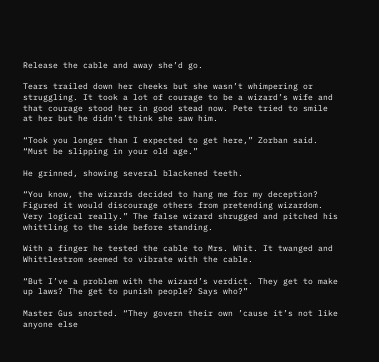Release the cable and away she’d go.

Tears trailed down her cheeks but she wasn’t whimpering or struggling. It took a lot of courage to be a wizard’s wife and that courage stood her in good stead now. Pete tried to smile at her but he didn’t think she saw him.

“Took you longer than I expected to get here,” Zorban said. “Must be slipping in your old age.”

He grinned, showing several blackened teeth.

“You know, the wizards decided to hang me for my deception? Figured it would discourage others from pretending wizardom. Very logical really.” The false wizard shrugged and pitched his whittling to the side before standing.

With a finger he tested the cable to Mrs. Whit. It twanged and Whittlestrom seemed to vibrate with the cable.

“But I’ve a problem with the wizard’s verdict. They get to make up laws? The get to punish people? Says who?”

Master Gus snorted. “They govern their own ’cause it’s not like anyone else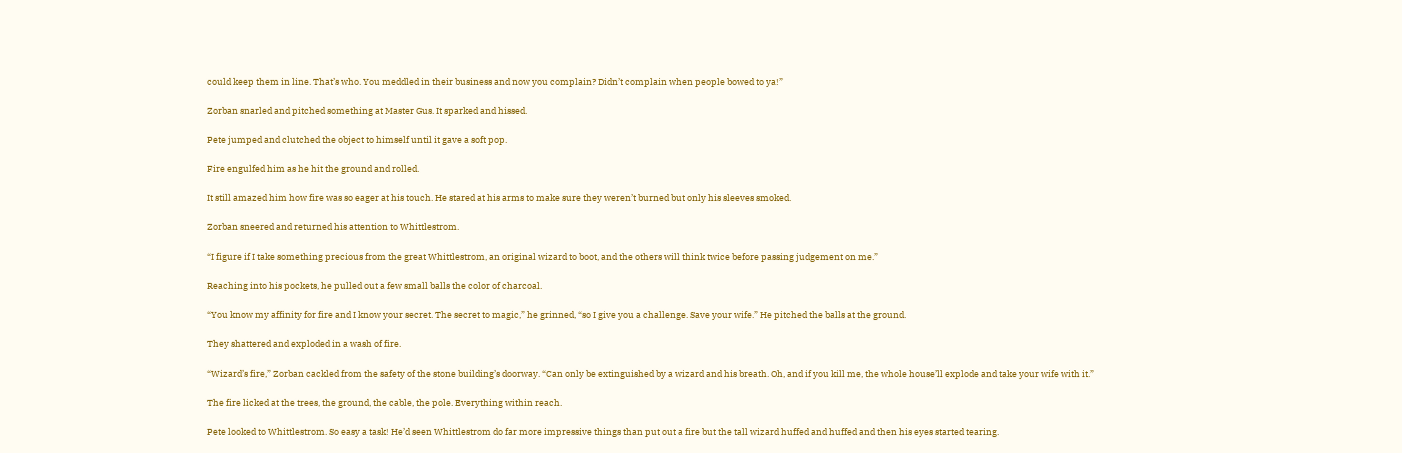could keep them in line. That’s who. You meddled in their business and now you complain? Didn’t complain when people bowed to ya!”

Zorban snarled and pitched something at Master Gus. It sparked and hissed.

Pete jumped and clutched the object to himself until it gave a soft pop.

Fire engulfed him as he hit the ground and rolled.

It still amazed him how fire was so eager at his touch. He stared at his arms to make sure they weren’t burned but only his sleeves smoked.

Zorban sneered and returned his attention to Whittlestrom.

“I figure if I take something precious from the great Whittlestrom, an original wizard to boot, and the others will think twice before passing judgement on me.”

Reaching into his pockets, he pulled out a few small balls the color of charcoal.

“You know my affinity for fire and I know your secret. The secret to magic,” he grinned, “so I give you a challenge. Save your wife.” He pitched the balls at the ground.

They shattered and exploded in a wash of fire.

“Wizard’s fire,” Zorban cackled from the safety of the stone building’s doorway. “Can only be extinguished by a wizard and his breath. Oh, and if you kill me, the whole house’ll explode and take your wife with it.”

The fire licked at the trees, the ground, the cable, the pole. Everything within reach.

Pete looked to Whittlestrom. So easy a task! He’d seen Whittlestrom do far more impressive things than put out a fire but the tall wizard huffed and huffed and then his eyes started tearing.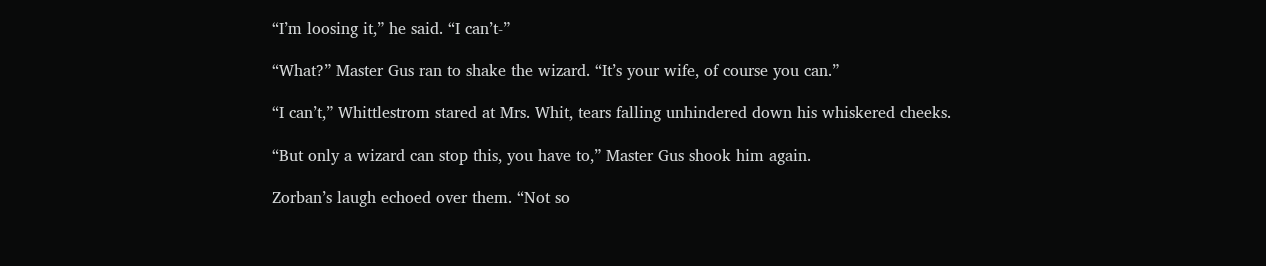“I’m loosing it,” he said. “I can’t-”

“What?” Master Gus ran to shake the wizard. “It’s your wife, of course you can.”

“I can’t,” Whittlestrom stared at Mrs. Whit, tears falling unhindered down his whiskered cheeks.

“But only a wizard can stop this, you have to,” Master Gus shook him again.

Zorban’s laugh echoed over them. “Not so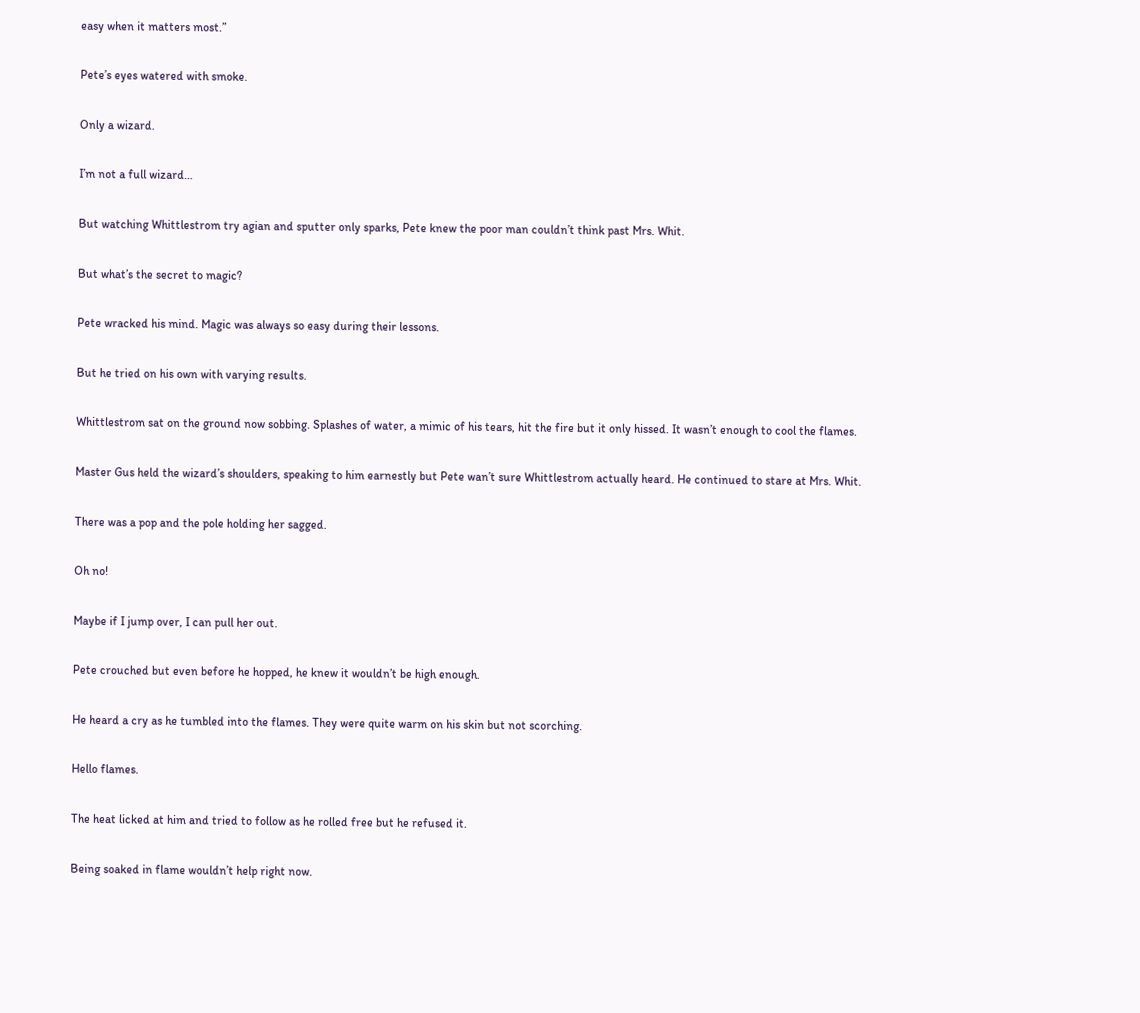easy when it matters most.”

Pete’s eyes watered with smoke.

Only a wizard.

I’m not a full wizard…

But watching Whittlestrom try agian and sputter only sparks, Pete knew the poor man couldn’t think past Mrs. Whit.

But what’s the secret to magic?

Pete wracked his mind. Magic was always so easy during their lessons.

But he tried on his own with varying results.

Whittlestrom sat on the ground now sobbing. Splashes of water, a mimic of his tears, hit the fire but it only hissed. It wasn’t enough to cool the flames.

Master Gus held the wizard’s shoulders, speaking to him earnestly but Pete wan’t sure Whittlestrom actually heard. He continued to stare at Mrs. Whit.

There was a pop and the pole holding her sagged.

Oh no!

Maybe if I jump over, I can pull her out.

Pete crouched but even before he hopped, he knew it wouldn’t be high enough.

He heard a cry as he tumbled into the flames. They were quite warm on his skin but not scorching.

Hello flames.

The heat licked at him and tried to follow as he rolled free but he refused it.

Being soaked in flame wouldn’t help right now.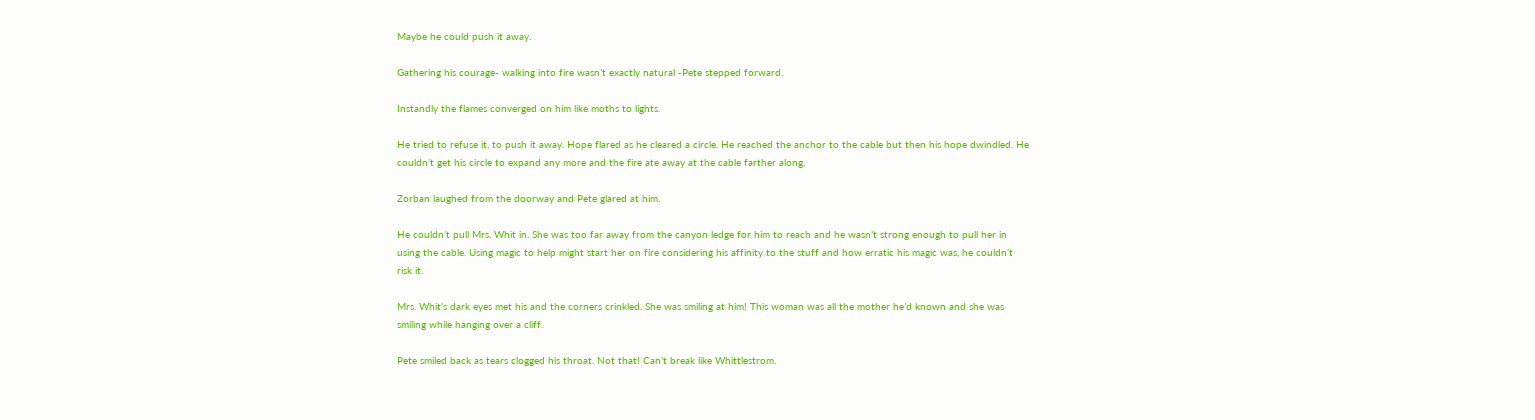Maybe he could push it away.

Gathering his courage- walking into fire wasn’t exactly natural -Pete stepped forward.

Instandly the flames converged on him like moths to lights.

He tried to refuse it, to push it away. Hope flared as he cleared a circle. He reached the anchor to the cable but then his hope dwindled. He couldn’t get his circle to expand any more and the fire ate away at the cable farther along.

Zorban laughed from the doorway and Pete glared at him.

He couldn’t pull Mrs. Whit in. She was too far away from the canyon ledge for him to reach and he wasn’t strong enough to pull her in using the cable. Using magic to help might start her on fire considering his affinity to the stuff and how erratic his magic was, he couldn’t risk it.

Mrs. Whit’s dark eyes met his and the corners crinkled. She was smiling at him! This woman was all the mother he’d known and she was smiling while hanging over a cliff.

Pete smiled back as tears clogged his throat. Not that! Can’t break like Whittlestrom.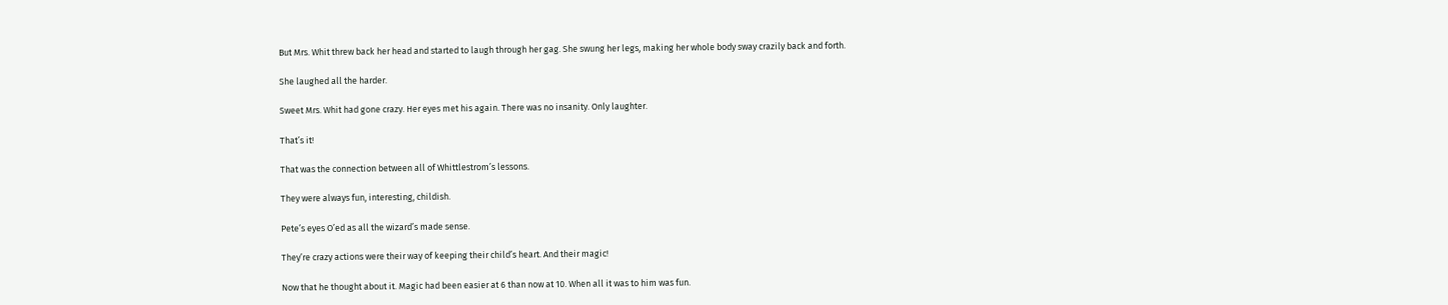But Mrs. Whit threw back her head and started to laugh through her gag. She swung her legs, making her whole body sway crazily back and forth.

She laughed all the harder.

Sweet Mrs. Whit had gone crazy. Her eyes met his again. There was no insanity. Only laughter.

That’s it!

That was the connection between all of Whittlestrom’s lessons.

They were always fun, interesting, childish.

Pete’s eyes O’ed as all the wizard’s made sense.

They’re crazy actions were their way of keeping their child’s heart. And their magic!

Now that he thought about it. Magic had been easier at 6 than now at 10. When all it was to him was fun.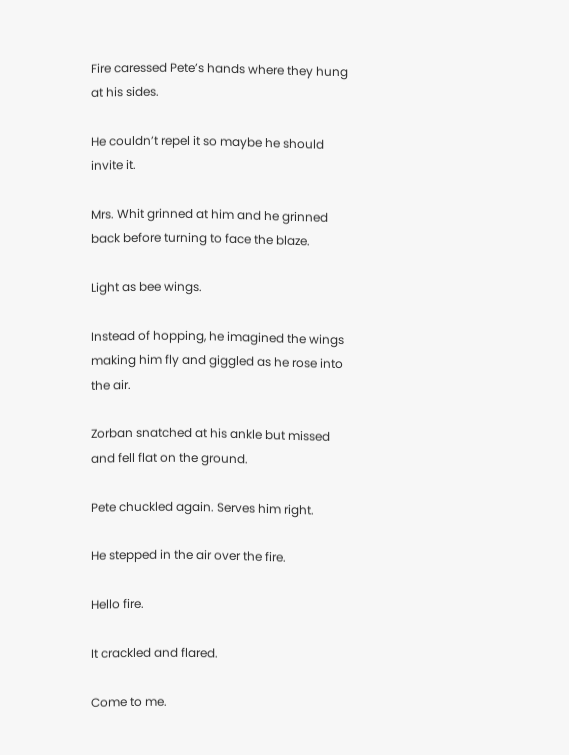Fire caressed Pete’s hands where they hung at his sides.

He couldn’t repel it so maybe he should invite it.

Mrs. Whit grinned at him and he grinned back before turning to face the blaze.

Light as bee wings.

Instead of hopping, he imagined the wings making him fly and giggled as he rose into the air.

Zorban snatched at his ankle but missed and fell flat on the ground.

Pete chuckled again. Serves him right.

He stepped in the air over the fire.

Hello fire.

It crackled and flared.

Come to me.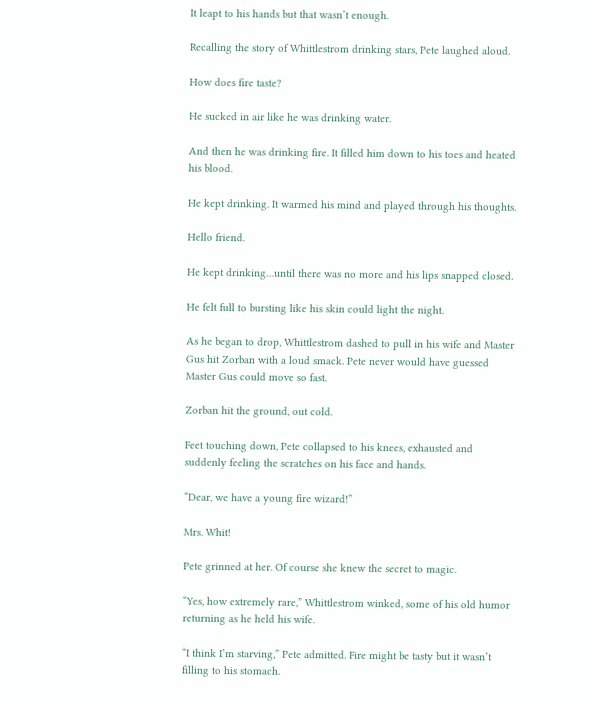It leapt to his hands but that wasn’t enough.

Recalling the story of Whittlestrom drinking stars, Pete laughed aloud.

How does fire taste?

He sucked in air like he was drinking water.

And then he was drinking fire. It filled him down to his toes and heated his blood.

He kept drinking. It warmed his mind and played through his thoughts.

Hello friend.

He kept drinking…until there was no more and his lips snapped closed.

He felt full to bursting like his skin could light the night.

As he began to drop, Whittlestrom dashed to pull in his wife and Master Gus hit Zorban with a loud smack. Pete never would have guessed Master Gus could move so fast.

Zorban hit the ground, out cold.

Feet touching down, Pete collapsed to his knees, exhausted and suddenly feeling the scratches on his face and hands.

“Dear, we have a young fire wizard!”

Mrs. Whit!

Pete grinned at her. Of course she knew the secret to magic.

“Yes, how extremely rare,” Whittlestrom winked, some of his old humor returning as he held his wife.

“I think I’m starving,” Pete admitted. Fire might be tasty but it wasn’t filling to his stomach.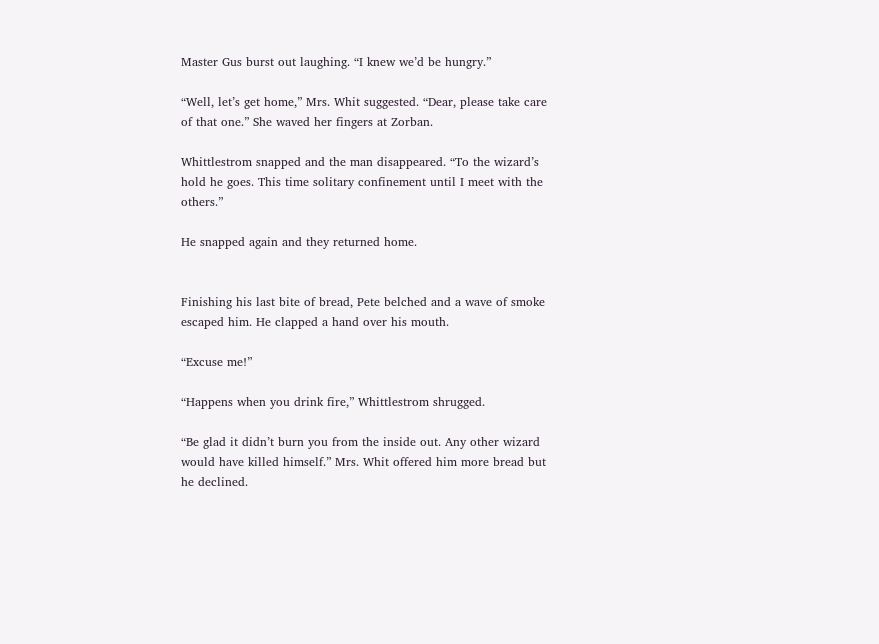Master Gus burst out laughing. “I knew we’d be hungry.”

“Well, let’s get home,” Mrs. Whit suggested. “Dear, please take care of that one.” She waved her fingers at Zorban.

Whittlestrom snapped and the man disappeared. “To the wizard’s hold he goes. This time solitary confinement until I meet with the others.”

He snapped again and they returned home.


Finishing his last bite of bread, Pete belched and a wave of smoke escaped him. He clapped a hand over his mouth.

“Excuse me!”

“Happens when you drink fire,” Whittlestrom shrugged.

“Be glad it didn’t burn you from the inside out. Any other wizard would have killed himself.” Mrs. Whit offered him more bread but he declined.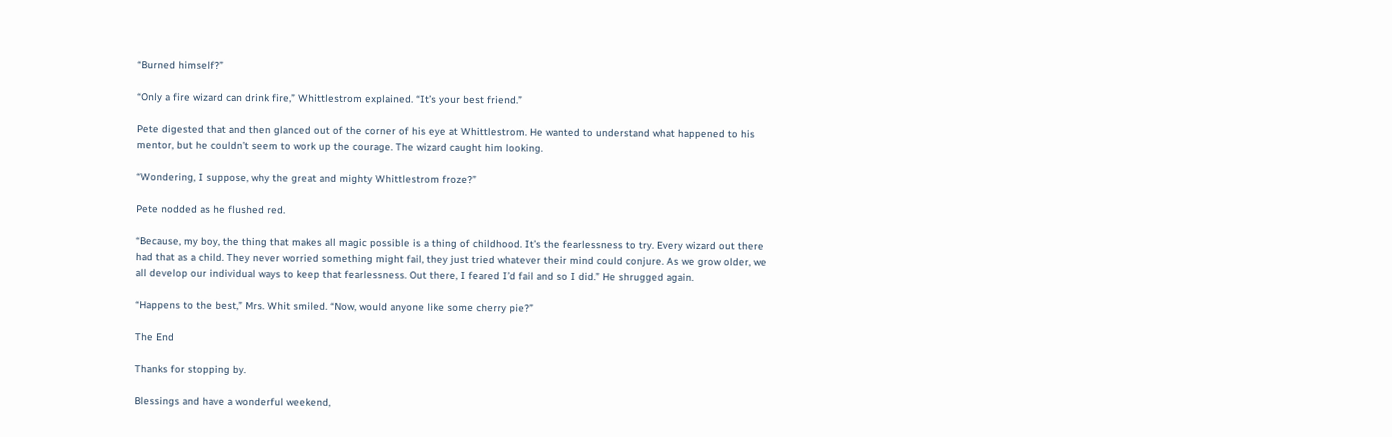“Burned himself?”

“Only a fire wizard can drink fire,” Whittlestrom explained. “It’s your best friend.”

Pete digested that and then glanced out of the corner of his eye at Whittlestrom. He wanted to understand what happened to his mentor, but he couldn’t seem to work up the courage. The wizard caught him looking.

“Wondering, I suppose, why the great and mighty Whittlestrom froze?”

Pete nodded as he flushed red.

“Because, my boy, the thing that makes all magic possible is a thing of childhood. It’s the fearlessness to try. Every wizard out there had that as a child. They never worried something might fail, they just tried whatever their mind could conjure. As we grow older, we all develop our individual ways to keep that fearlessness. Out there, I feared I’d fail and so I did.” He shrugged again.

“Happens to the best,” Mrs. Whit smiled. “Now, would anyone like some cherry pie?”

The End

Thanks for stopping by.

Blessings and have a wonderful weekend,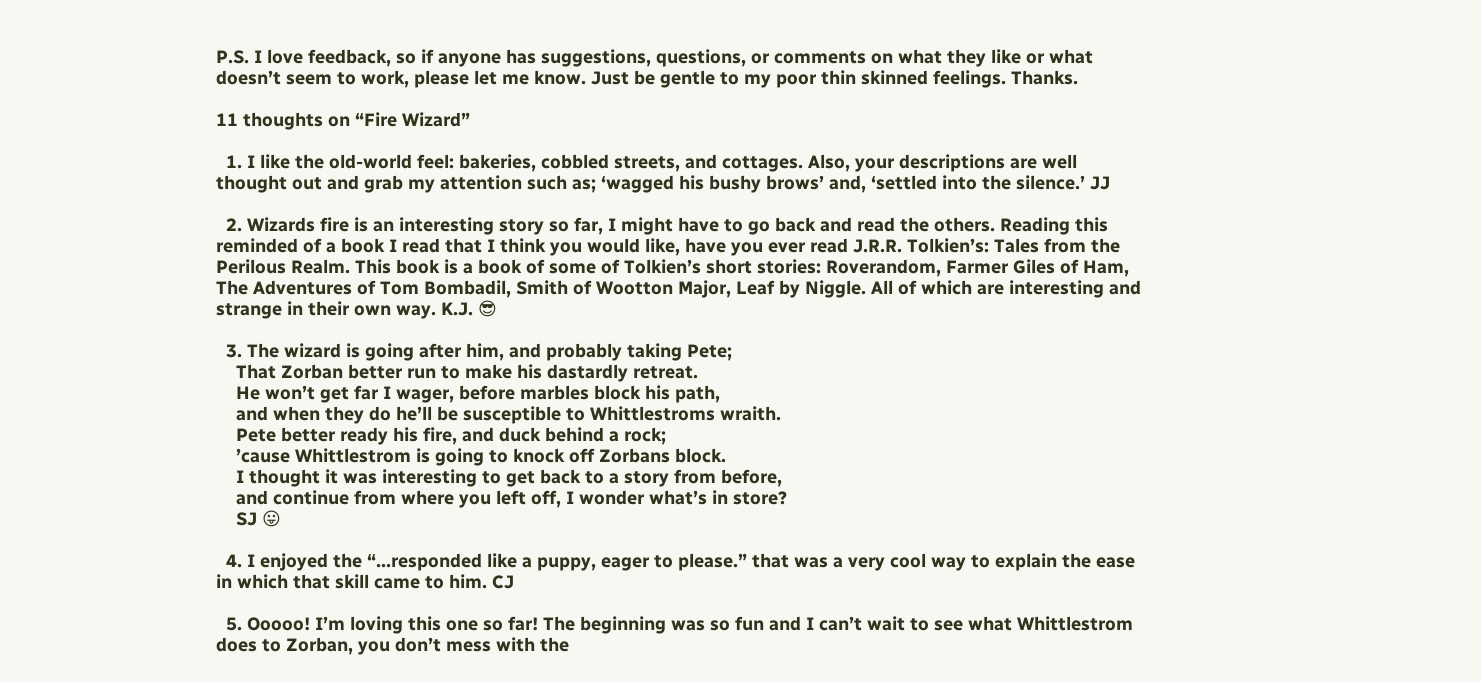P.S. I love feedback, so if anyone has suggestions, questions, or comments on what they like or what doesn’t seem to work, please let me know. Just be gentle to my poor thin skinned feelings. Thanks.

11 thoughts on “Fire Wizard”

  1. I like the old-world feel: bakeries, cobbled streets, and cottages. Also, your descriptions are well thought out and grab my attention such as; ‘wagged his bushy brows’ and, ‘settled into the silence.’ JJ

  2. Wizards fire is an interesting story so far, I might have to go back and read the others. Reading this reminded of a book I read that I think you would like, have you ever read J.R.R. Tolkien’s: Tales from the Perilous Realm. This book is a book of some of Tolkien’s short stories: Roverandom, Farmer Giles of Ham, The Adventures of Tom Bombadil, Smith of Wootton Major, Leaf by Niggle. All of which are interesting and strange in their own way. K.J. 😎

  3. The wizard is going after him, and probably taking Pete;
    That Zorban better run to make his dastardly retreat.
    He won’t get far I wager, before marbles block his path,
    and when they do he’ll be susceptible to Whittlestroms wraith.
    Pete better ready his fire, and duck behind a rock;
    ’cause Whittlestrom is going to knock off Zorbans block.
    I thought it was interesting to get back to a story from before,
    and continue from where you left off, I wonder what’s in store?
    SJ 😛

  4. I enjoyed the “…responded like a puppy, eager to please.” that was a very cool way to explain the ease in which that skill came to him. CJ

  5. Ooooo! I’m loving this one so far! The beginning was so fun and I can’t wait to see what Whittlestrom does to Zorban, you don’t mess with the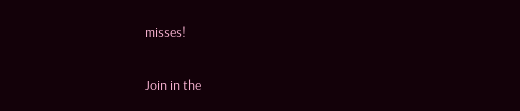misses!

Join in the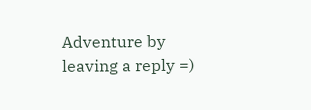Adventure by leaving a reply =)